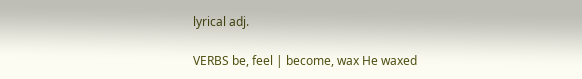lyrical adj.

VERBS be, feel | become, wax He waxed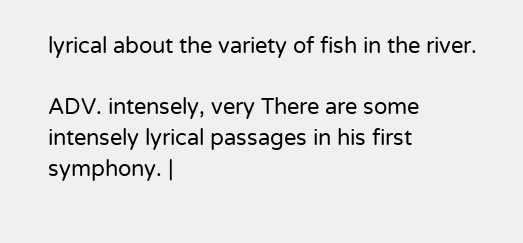lyrical about the variety of fish in the river.

ADV. intensely, very There are some intensely lyrical passages in his first symphony. |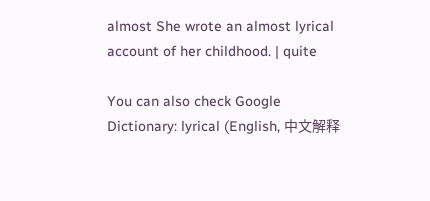almost She wrote an almost lyrical account of her childhood. | quite

You can also check Google Dictionary: lyrical (English, 中文解释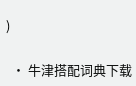)

  • 牛津搭配词典下载